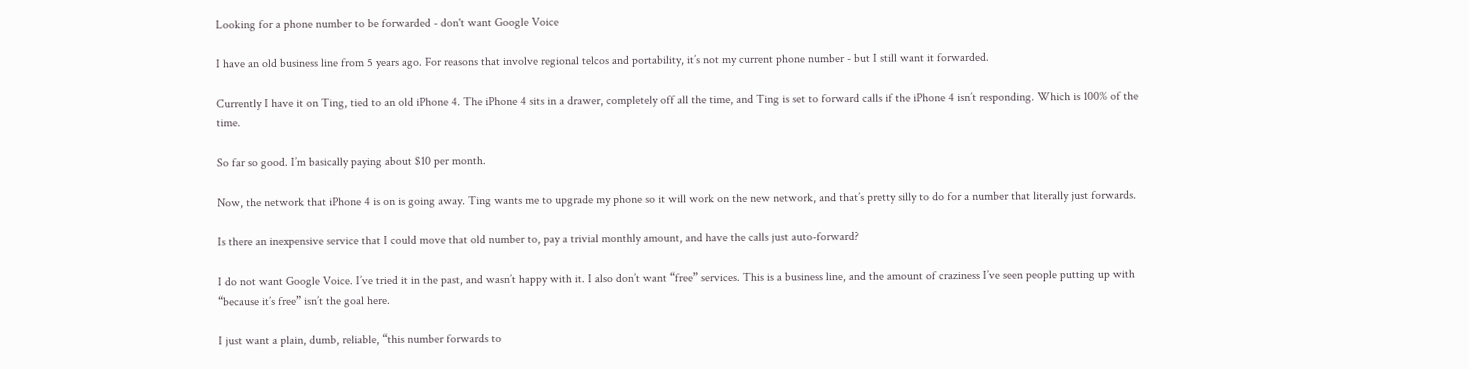Looking for a phone number to be forwarded - don't want Google Voice

I have an old business line from 5 years ago. For reasons that involve regional telcos and portability, it’s not my current phone number - but I still want it forwarded.

Currently I have it on Ting, tied to an old iPhone 4. The iPhone 4 sits in a drawer, completely off all the time, and Ting is set to forward calls if the iPhone 4 isn’t responding. Which is 100% of the time.

So far so good. I’m basically paying about $10 per month.

Now, the network that iPhone 4 is on is going away. Ting wants me to upgrade my phone so it will work on the new network, and that’s pretty silly to do for a number that literally just forwards.

Is there an inexpensive service that I could move that old number to, pay a trivial monthly amount, and have the calls just auto-forward?

I do not want Google Voice. I’ve tried it in the past, and wasn’t happy with it. I also don’t want “free” services. This is a business line, and the amount of craziness I’ve seen people putting up with “because it’s free” isn’t the goal here.

I just want a plain, dumb, reliable, “this number forwards to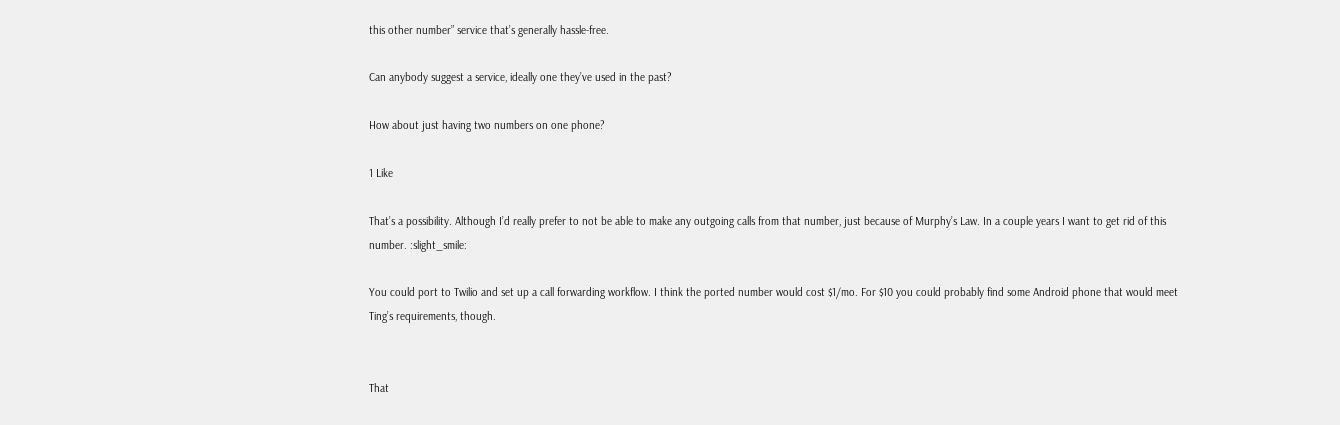this other number” service that’s generally hassle-free.

Can anybody suggest a service, ideally one they’ve used in the past?

How about just having two numbers on one phone?

1 Like

That’s a possibility. Although I’d really prefer to not be able to make any outgoing calls from that number, just because of Murphy’s Law. In a couple years I want to get rid of this number. :slight_smile:

You could port to Twilio and set up a call forwarding workflow. I think the ported number would cost $1/mo. For $10 you could probably find some Android phone that would meet Ting’s requirements, though.


That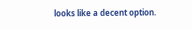looks like a decent option.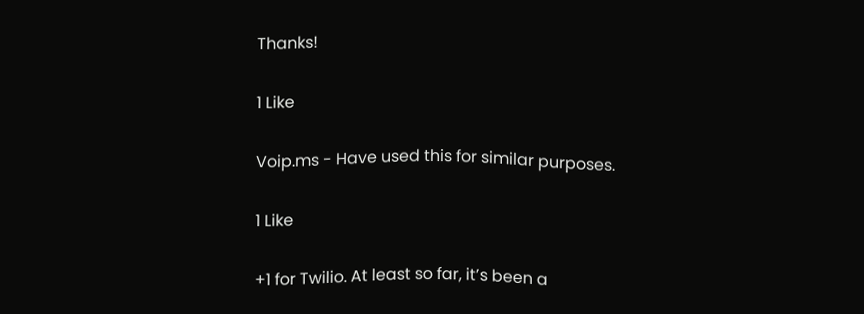Thanks!

1 Like

Voip.ms - Have used this for similar purposes.

1 Like

+1 for Twilio. At least so far, it’s been a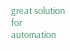great solution for automation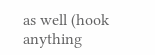as well (hook anything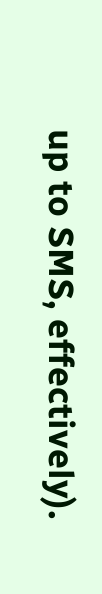up to SMS, effectively).